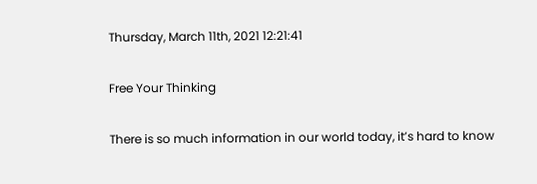Thursday, March 11th, 2021 12:21:41

Free Your Thinking

There is so much information in our world today, it’s hard to know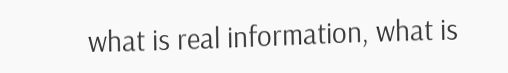what is real information, what is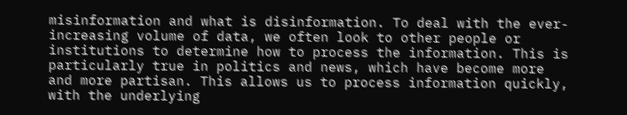misinformation and what is disinformation. To deal with the ever-increasing volume of data, we often look to other people or institutions to determine how to process the information. This is particularly true in politics and news, which have become more and more partisan. This allows us to process information quickly, with the underlying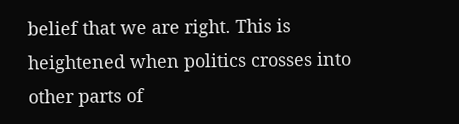belief that we are right. This is heightened when politics crosses into other parts of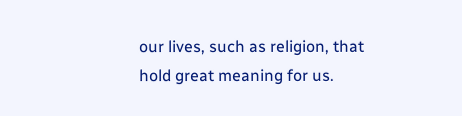our lives, such as religion, that hold great meaning for us.